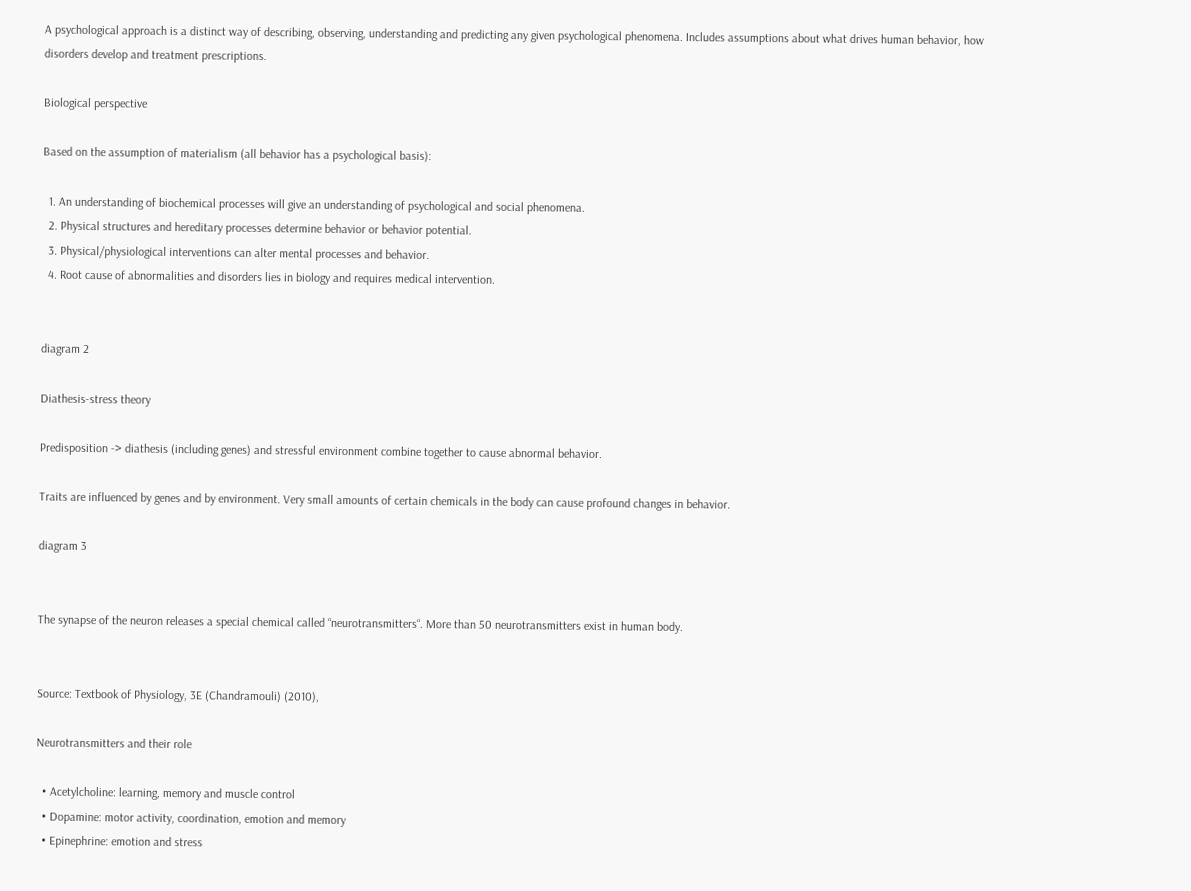A psychological approach is a distinct way of describing, observing, understanding and predicting any given psychological phenomena. Includes assumptions about what drives human behavior, how disorders develop and treatment prescriptions.

Biological perspective

Based on the assumption of materialism (all behavior has a psychological basis):

  1. An understanding of biochemical processes will give an understanding of psychological and social phenomena.
  2. Physical structures and hereditary processes determine behavior or behavior potential.
  3. Physical/physiological interventions can alter mental processes and behavior.
  4. Root cause of abnormalities and disorders lies in biology and requires medical intervention.


diagram 2

Diathesis-stress theory

Predisposition -> diathesis (including genes) and stressful environment combine together to cause abnormal behavior.

Traits are influenced by genes and by environment. Very small amounts of certain chemicals in the body can cause profound changes in behavior.

diagram 3


The synapse of the neuron releases a special chemical called “neurotransmitters“. More than 50 neurotransmitters exist in human body.


Source: Textbook of Physiology, 3E (Chandramouli) (2010),

Neurotransmitters and their role

  • Acetylcholine: learning, memory and muscle control
  • Dopamine: motor activity, coordination, emotion and memory
  • Epinephrine: emotion and stress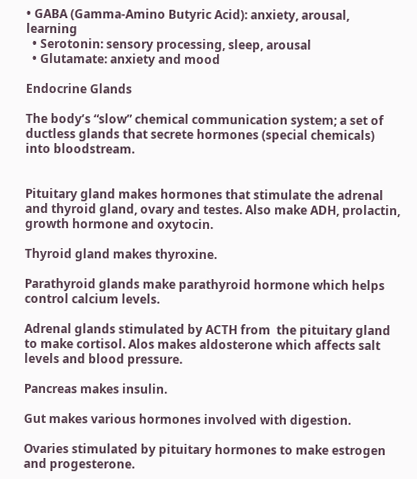• GABA (Gamma-Amino Butyric Acid): anxiety, arousal, learning
  • Serotonin: sensory processing, sleep, arousal
  • Glutamate: anxiety and mood

Endocrine Glands

The body’s “slow” chemical communication system; a set of ductless glands that secrete hormones (special chemicals) into bloodstream.


Pituitary gland makes hormones that stimulate the adrenal and thyroid gland, ovary and testes. Also make ADH, prolactin, growth hormone and oxytocin.

Thyroid gland makes thyroxine.

Parathyroid glands make parathyroid hormone which helps control calcium levels.

Adrenal glands stimulated by ACTH from  the pituitary gland to make cortisol. Alos makes aldosterone which affects salt levels and blood pressure.

Pancreas makes insulin.

Gut makes various hormones involved with digestion.

Ovaries stimulated by pituitary hormones to make estrogen and progesterone.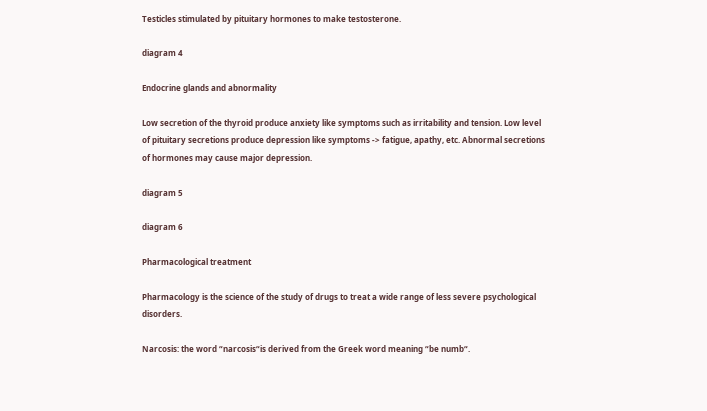Testicles stimulated by pituitary hormones to make testosterone.

diagram 4

Endocrine glands and abnormality

Low secretion of the thyroid produce anxiety like symptoms such as irritability and tension. Low level of pituitary secretions produce depression like symptoms -> fatigue, apathy, etc. Abnormal secretions of hormones may cause major depression.

diagram 5

diagram 6

Pharmacological treatment

Pharmacology is the science of the study of drugs to treat a wide range of less severe psychological disorders.

Narcosis: the word “narcosis“is derived from the Greek word meaning “be numb“.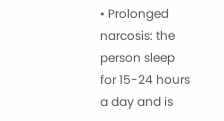• Prolonged narcosis: the person sleep for 15-24 hours a day and is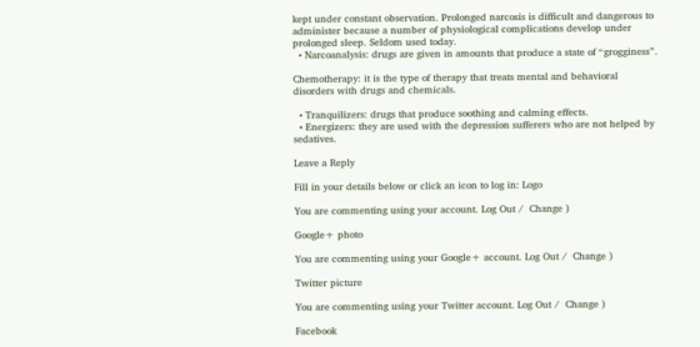kept under constant observation. Prolonged narcosis is difficult and dangerous to administer because a number of physiological complications develop under prolonged sleep. Seldom used today.
  • Narcoanalysis: drugs are given in amounts that produce a state of “grogginess”.

Chemotherapy: it is the type of therapy that treats mental and behavioral disorders with drugs and chemicals.

  • Tranquilizers: drugs that produce soothing and calming effects.
  • Energizers: they are used with the depression sufferers who are not helped by sedatives.

Leave a Reply

Fill in your details below or click an icon to log in: Logo

You are commenting using your account. Log Out /  Change )

Google+ photo

You are commenting using your Google+ account. Log Out /  Change )

Twitter picture

You are commenting using your Twitter account. Log Out /  Change )

Facebook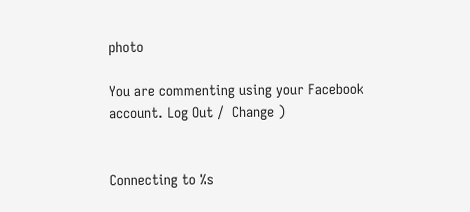photo

You are commenting using your Facebook account. Log Out /  Change )


Connecting to %s